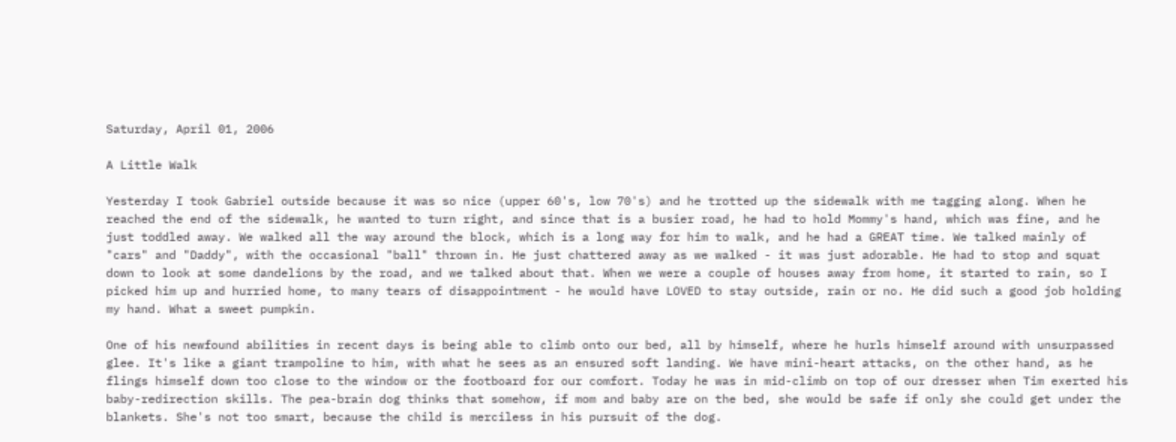Saturday, April 01, 2006

A Little Walk

Yesterday I took Gabriel outside because it was so nice (upper 60's, low 70's) and he trotted up the sidewalk with me tagging along. When he reached the end of the sidewalk, he wanted to turn right, and since that is a busier road, he had to hold Mommy's hand, which was fine, and he just toddled away. We walked all the way around the block, which is a long way for him to walk, and he had a GREAT time. We talked mainly of "cars" and "Daddy", with the occasional "ball" thrown in. He just chattered away as we walked - it was just adorable. He had to stop and squat down to look at some dandelions by the road, and we talked about that. When we were a couple of houses away from home, it started to rain, so I picked him up and hurried home, to many tears of disappointment - he would have LOVED to stay outside, rain or no. He did such a good job holding my hand. What a sweet pumpkin.

One of his newfound abilities in recent days is being able to climb onto our bed, all by himself, where he hurls himself around with unsurpassed glee. It's like a giant trampoline to him, with what he sees as an ensured soft landing. We have mini-heart attacks, on the other hand, as he flings himself down too close to the window or the footboard for our comfort. Today he was in mid-climb on top of our dresser when Tim exerted his baby-redirection skills. The pea-brain dog thinks that somehow, if mom and baby are on the bed, she would be safe if only she could get under the blankets. She's not too smart, because the child is merciless in his pursuit of the dog.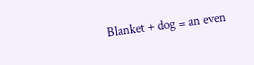Blanket + dog = an even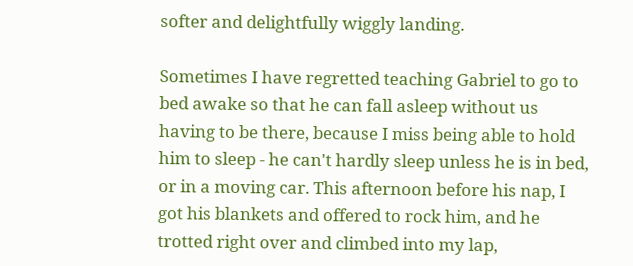softer and delightfully wiggly landing.

Sometimes I have regretted teaching Gabriel to go to bed awake so that he can fall asleep without us having to be there, because I miss being able to hold him to sleep - he can't hardly sleep unless he is in bed, or in a moving car. This afternoon before his nap, I got his blankets and offered to rock him, and he trotted right over and climbed into my lap,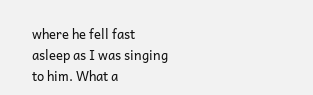where he fell fast asleep as I was singing to him. What a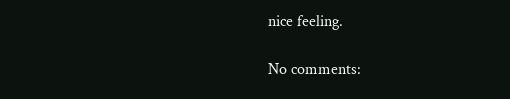nice feeling.

No comments: